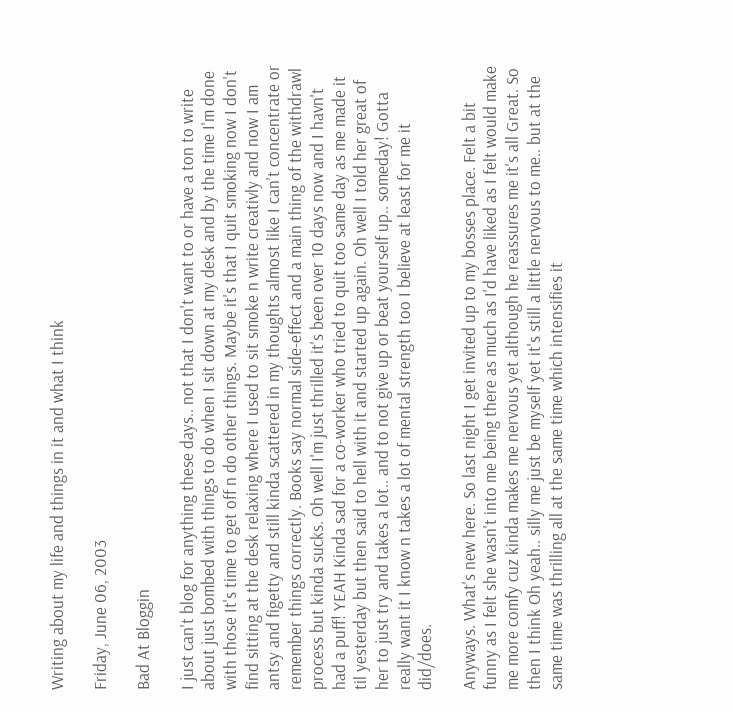Writing about my life and things in it and what I think

Friday, June 06, 2003

Bad At Bloggin

I just can't blog for anything these days.. not that I don't want to or have a ton to write about just bombed with things to do when I sit down at my desk and by the time I'm done with those It's time to get off n do other things. Maybe it's that I quit smoking now I don't find sitting at the desk relaxing where I used to sit smoke n write creativly and now I am antsy and figetty and still kinda scattered in my thoughts almost like I can't concentrate or remember things correctly. Books say normal side-effect and a main thing of the withdrawl process but kinda sucks. Oh well I'm just thrilled it's been over 10 days now and I havn't had a puff! YEAH Kinda sad for a co-worker who tried to quit too same day as me made it til yesterday but then said to hell with it and started up again. Oh well I told her great of her to just try and takes a lot.. and to not give up or beat yourself up.. someday! Gotta really want it I know n takes a lot of mental strength too I believe at least for me it did/does.

Anyways. What's new here. So last night I get invited up to my bosses place. Felt a bit funny as I felt she wasn't into me being there as much as I'd have liked as I felt would make me more comfy cuz kinda makes me nervous yet although he reassures me it's all Great. So then I think Oh yeah.. silly me just be myself yet it's still a little nervous to me.. but at the same time was thrilling all at the same time which intensifies it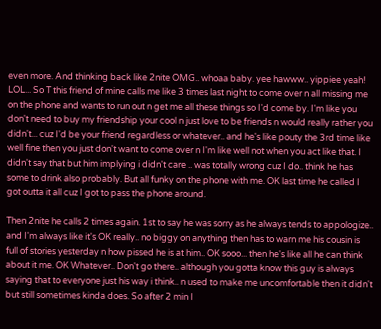even more. And thinking back like 2nite OMG.. whoaa baby. yee hawww.. yippiee yeah! LOL... So T this friend of mine calls me like 3 times last night to come over n all missing me on the phone and wants to run out n get me all these things so I'd come by. I'm like you don't need to buy my friendship your cool n just love to be friends n would really rather you didn't... cuz I'd be your friend regardless or whatever.. and he's like pouty the 3rd time like well fine then you just don't want to come over n I'm like well not when you act like that. I didn't say that but him implying i didn't care .. was totally wrong cuz I do.. think he has some to drink also probably. But all funky on the phone with me. OK last time he called I got outta it all cuz I got to pass the phone around.

Then 2nite he calls 2 times again. 1st to say he was sorry as he always tends to appologize.. and I'm always like it's OK really.. no biggy on anything then has to warn me his cousin is full of stories yesterday n how pissed he is at him.. OK sooo... then he's like all he can think about it me. OK Whatever.. Don't go there.. although you gotta know this guy is always saying that to everyone just his way i think.. n used to make me uncomfortable then it didn't but still sometimes kinda does. So after 2 min I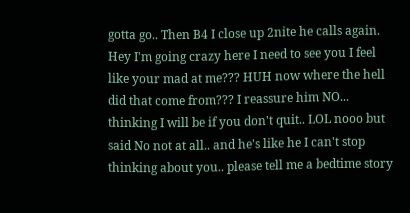gotta go.. Then B4 I close up 2nite he calls again. Hey I'm going crazy here I need to see you I feel like your mad at me??? HUH now where the hell did that come from??? I reassure him NO... thinking I will be if you don't quit.. LOL nooo but said No not at all.. and he's like he I can't stop thinking about you.. please tell me a bedtime story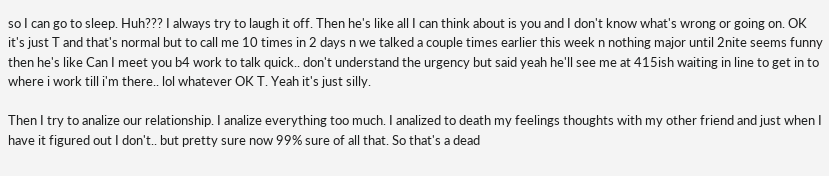so I can go to sleep. Huh??? I always try to laugh it off. Then he's like all I can think about is you and I don't know what's wrong or going on. OK it's just T and that's normal but to call me 10 times in 2 days n we talked a couple times earlier this week n nothing major until 2nite seems funny then he's like Can I meet you b4 work to talk quick.. don't understand the urgency but said yeah he'll see me at 415ish waiting in line to get in to where i work till i'm there.. lol whatever OK T. Yeah it's just silly.

Then I try to analize our relationship. I analize everything too much. I analized to death my feelings thoughts with my other friend and just when I have it figured out I don't.. but pretty sure now 99% sure of all that. So that's a dead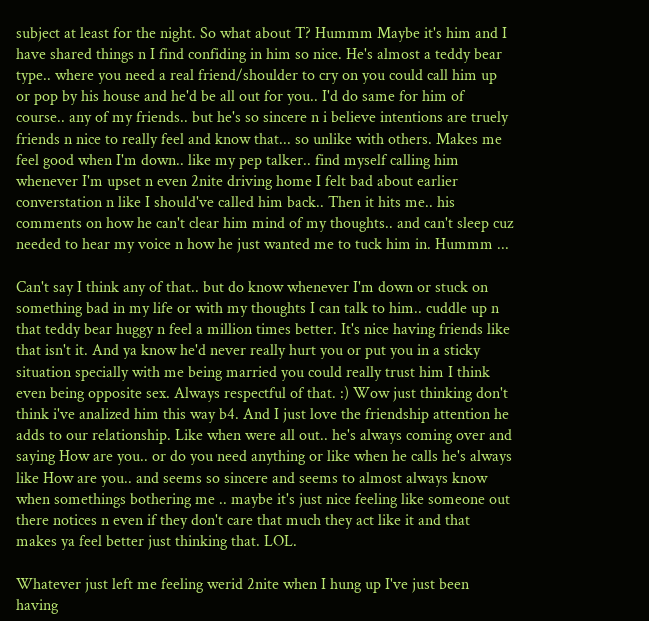subject at least for the night. So what about T? Hummm Maybe it's him and I have shared things n I find confiding in him so nice. He's almost a teddy bear type.. where you need a real friend/shoulder to cry on you could call him up or pop by his house and he'd be all out for you.. I'd do same for him of course.. any of my friends.. but he's so sincere n i believe intentions are truely friends n nice to really feel and know that... so unlike with others. Makes me feel good when I'm down.. like my pep talker.. find myself calling him whenever I'm upset n even 2nite driving home I felt bad about earlier converstation n like I should've called him back.. Then it hits me.. his comments on how he can't clear him mind of my thoughts.. and can't sleep cuz needed to hear my voice n how he just wanted me to tuck him in. Hummm ...

Can't say I think any of that.. but do know whenever I'm down or stuck on something bad in my life or with my thoughts I can talk to him.. cuddle up n that teddy bear huggy n feel a million times better. It's nice having friends like that isn't it. And ya know he'd never really hurt you or put you in a sticky situation specially with me being married you could really trust him I think even being opposite sex. Always respectful of that. :) Wow just thinking don't think i've analized him this way b4. And I just love the friendship attention he adds to our relationship. Like when were all out.. he's always coming over and saying How are you.. or do you need anything or like when he calls he's always like How are you.. and seems so sincere and seems to almost always know when somethings bothering me .. maybe it's just nice feeling like someone out there notices n even if they don't care that much they act like it and that makes ya feel better just thinking that. LOL.

Whatever just left me feeling werid 2nite when I hung up I've just been having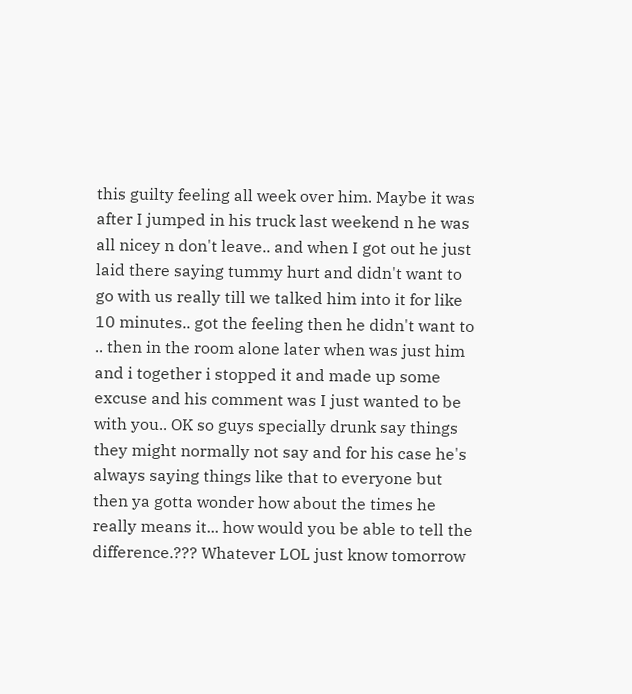this guilty feeling all week over him. Maybe it was after I jumped in his truck last weekend n he was all nicey n don't leave.. and when I got out he just laid there saying tummy hurt and didn't want to go with us really till we talked him into it for like 10 minutes.. got the feeling then he didn't want to .. then in the room alone later when was just him and i together i stopped it and made up some excuse and his comment was I just wanted to be with you.. OK so guys specially drunk say things they might normally not say and for his case he's always saying things like that to everyone but then ya gotta wonder how about the times he really means it... how would you be able to tell the difference.??? Whatever LOL just know tomorrow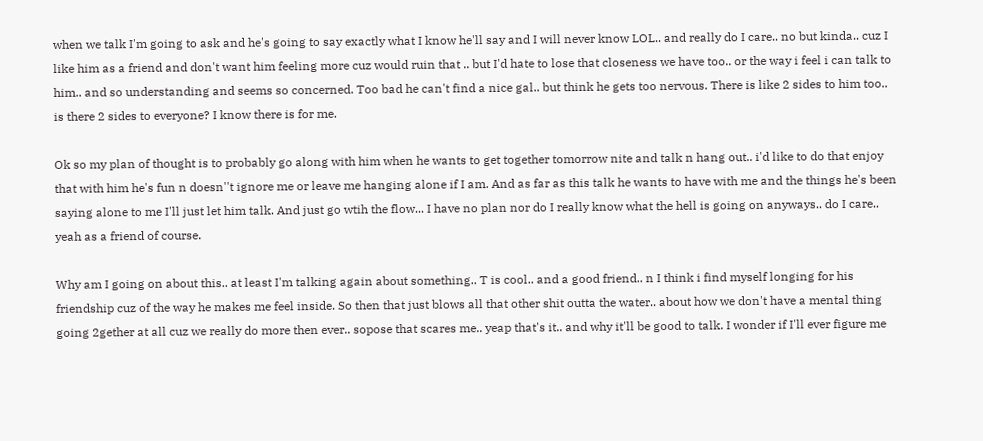when we talk I'm going to ask and he's going to say exactly what I know he'll say and I will never know LOL.. and really do I care.. no but kinda.. cuz I like him as a friend and don't want him feeling more cuz would ruin that .. but I'd hate to lose that closeness we have too.. or the way i feel i can talk to him.. and so understanding and seems so concerned. Too bad he can't find a nice gal.. but think he gets too nervous. There is like 2 sides to him too.. is there 2 sides to everyone? I know there is for me.

Ok so my plan of thought is to probably go along with him when he wants to get together tomorrow nite and talk n hang out.. i'd like to do that enjoy that with him he's fun n doesn''t ignore me or leave me hanging alone if I am. And as far as this talk he wants to have with me and the things he's been saying alone to me I'll just let him talk. And just go wtih the flow... I have no plan nor do I really know what the hell is going on anyways.. do I care.. yeah as a friend of course.

Why am I going on about this.. at least I'm talking again about something.. T is cool.. and a good friend.. n I think i find myself longing for his friendship cuz of the way he makes me feel inside. So then that just blows all that other shit outta the water.. about how we don't have a mental thing going 2gether at all cuz we really do more then ever.. sopose that scares me.. yeap that's it.. and why it'll be good to talk. I wonder if I'll ever figure me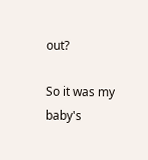out?

So it was my baby's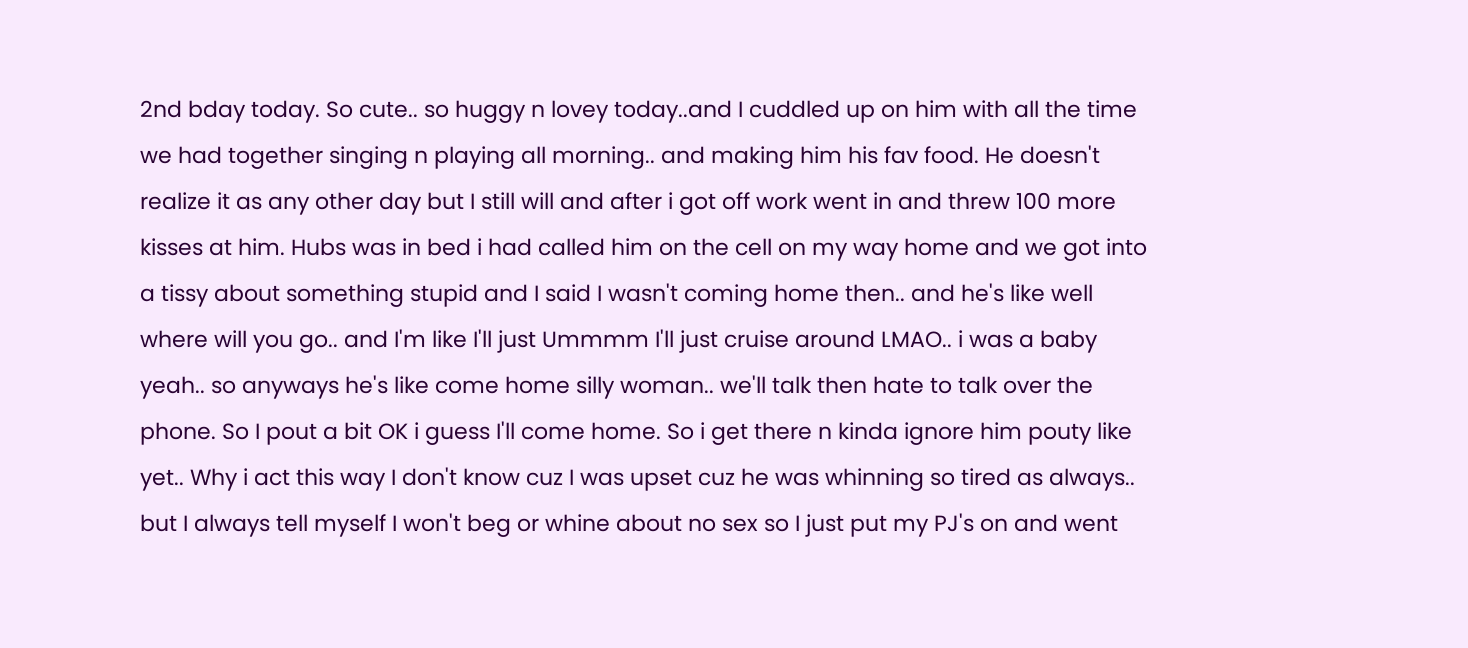2nd bday today. So cute.. so huggy n lovey today..and I cuddled up on him with all the time we had together singing n playing all morning.. and making him his fav food. He doesn't realize it as any other day but I still will and after i got off work went in and threw 100 more kisses at him. Hubs was in bed i had called him on the cell on my way home and we got into a tissy about something stupid and I said I wasn't coming home then.. and he's like well where will you go.. and I'm like I'll just Ummmm I'll just cruise around LMAO.. i was a baby yeah.. so anyways he's like come home silly woman.. we'll talk then hate to talk over the phone. So I pout a bit OK i guess I'll come home. So i get there n kinda ignore him pouty like yet.. Why i act this way I don't know cuz I was upset cuz he was whinning so tired as always.. but I always tell myself I won't beg or whine about no sex so I just put my PJ's on and went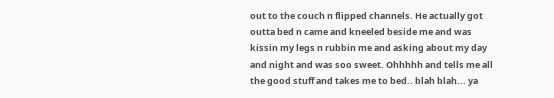out to the couch n flipped channels. He actually got outta bed n came and kneeled beside me and was kissin my legs n rubbin me and asking about my day and night and was soo sweet. Ohhhhh and tells me all the good stuff and takes me to bed.. blah blah... ya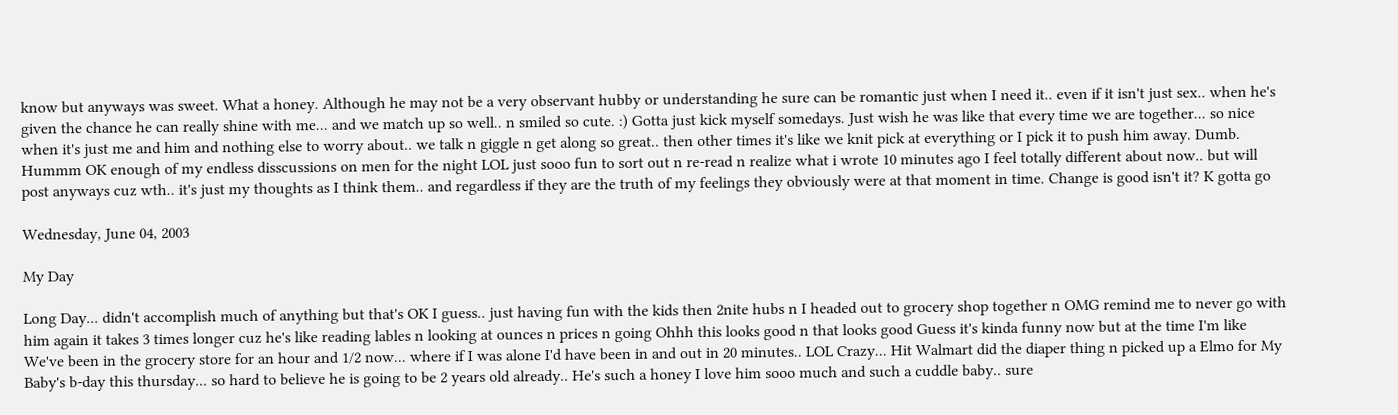know but anyways was sweet. What a honey. Although he may not be a very observant hubby or understanding he sure can be romantic just when I need it.. even if it isn't just sex.. when he's given the chance he can really shine with me... and we match up so well.. n smiled so cute. :) Gotta just kick myself somedays. Just wish he was like that every time we are together... so nice when it's just me and him and nothing else to worry about.. we talk n giggle n get along so great.. then other times it's like we knit pick at everything or I pick it to push him away. Dumb. Hummm OK enough of my endless disscussions on men for the night LOL just sooo fun to sort out n re-read n realize what i wrote 10 minutes ago I feel totally different about now.. but will post anyways cuz wth.. it's just my thoughts as I think them.. and regardless if they are the truth of my feelings they obviously were at that moment in time. Change is good isn't it? K gotta go

Wednesday, June 04, 2003

My Day

Long Day... didn't accomplish much of anything but that's OK I guess.. just having fun with the kids then 2nite hubs n I headed out to grocery shop together n OMG remind me to never go with him again it takes 3 times longer cuz he's like reading lables n looking at ounces n prices n going Ohhh this looks good n that looks good Guess it's kinda funny now but at the time I'm like We've been in the grocery store for an hour and 1/2 now... where if I was alone I'd have been in and out in 20 minutes.. LOL Crazy... Hit Walmart did the diaper thing n picked up a Elmo for My Baby's b-day this thursday... so hard to believe he is going to be 2 years old already.. He's such a honey I love him sooo much and such a cuddle baby.. sure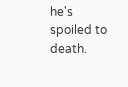he's spoiled to death.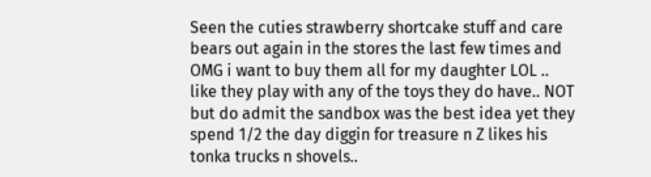Seen the cuties strawberry shortcake stuff and care bears out again in the stores the last few times and OMG i want to buy them all for my daughter LOL .. like they play with any of the toys they do have.. NOT but do admit the sandbox was the best idea yet they spend 1/2 the day diggin for treasure n Z likes his tonka trucks n shovels..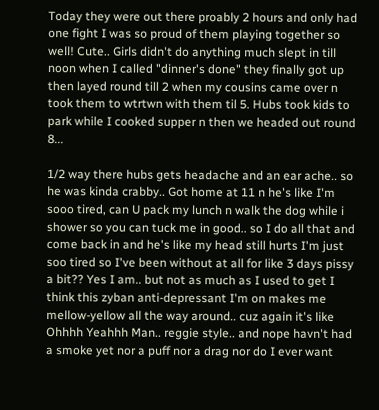Today they were out there proably 2 hours and only had one fight I was so proud of them playing together so well! Cute.. Girls didn't do anything much slept in till noon when I called "dinner's done" they finally got up then layed round till 2 when my cousins came over n took them to wtrtwn with them til 5. Hubs took kids to park while I cooked supper n then we headed out round 8...

1/2 way there hubs gets headache and an ear ache.. so he was kinda crabby.. Got home at 11 n he's like I'm sooo tired, can U pack my lunch n walk the dog while i shower so you can tuck me in good.. so I do all that and come back in and he's like my head still hurts I'm just soo tired so I've been without at all for like 3 days pissy a bit?? Yes I am.. but not as much as I used to get I think this zyban anti-depressant I'm on makes me mellow-yellow all the way around.. cuz again it's like Ohhhh Yeahhh Man.. reggie style.. and nope havn't had a smoke yet nor a puff nor a drag nor do I ever want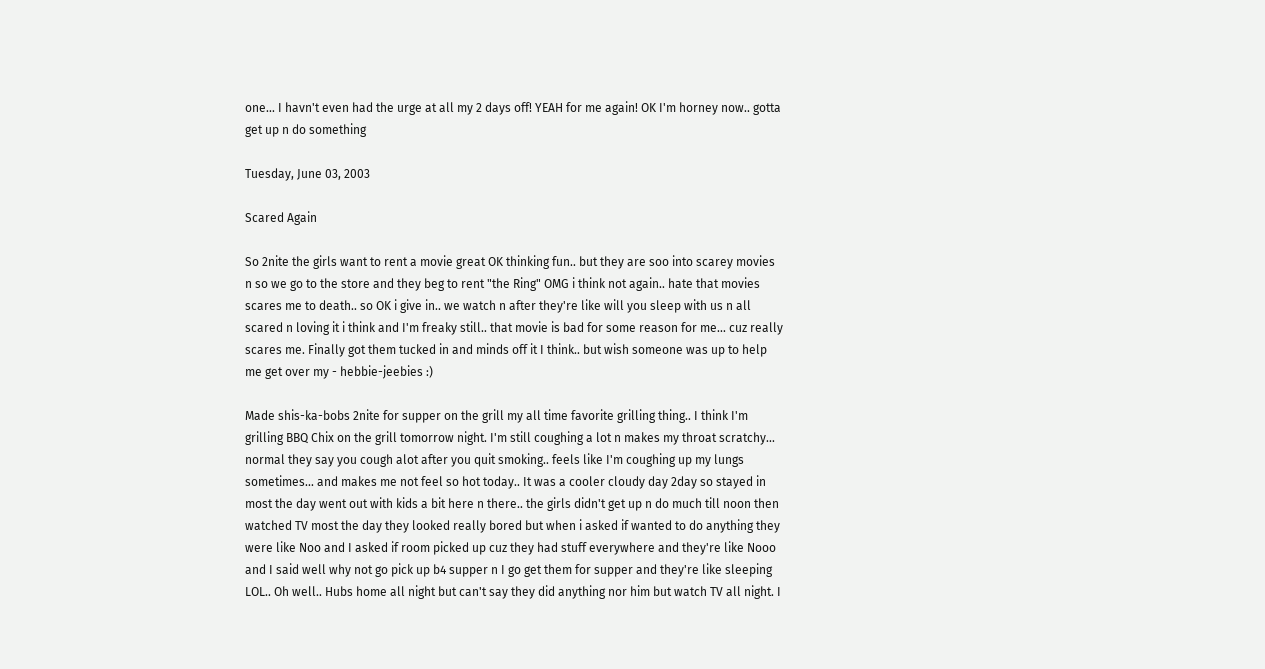one... I havn't even had the urge at all my 2 days off! YEAH for me again! OK I'm horney now.. gotta get up n do something

Tuesday, June 03, 2003

Scared Again

So 2nite the girls want to rent a movie great OK thinking fun.. but they are soo into scarey movies n so we go to the store and they beg to rent "the Ring" OMG i think not again.. hate that movies scares me to death.. so OK i give in.. we watch n after they're like will you sleep with us n all scared n loving it i think and I'm freaky still.. that movie is bad for some reason for me... cuz really scares me. Finally got them tucked in and minds off it I think.. but wish someone was up to help me get over my - hebbie-jeebies :)

Made shis-ka-bobs 2nite for supper on the grill my all time favorite grilling thing.. I think I'm grilling BBQ Chix on the grill tomorrow night. I'm still coughing a lot n makes my throat scratchy... normal they say you cough alot after you quit smoking.. feels like I'm coughing up my lungs sometimes... and makes me not feel so hot today.. It was a cooler cloudy day 2day so stayed in most the day went out with kids a bit here n there.. the girls didn't get up n do much till noon then watched TV most the day they looked really bored but when i asked if wanted to do anything they were like Noo and I asked if room picked up cuz they had stuff everywhere and they're like Nooo and I said well why not go pick up b4 supper n I go get them for supper and they're like sleeping LOL.. Oh well.. Hubs home all night but can't say they did anything nor him but watch TV all night. I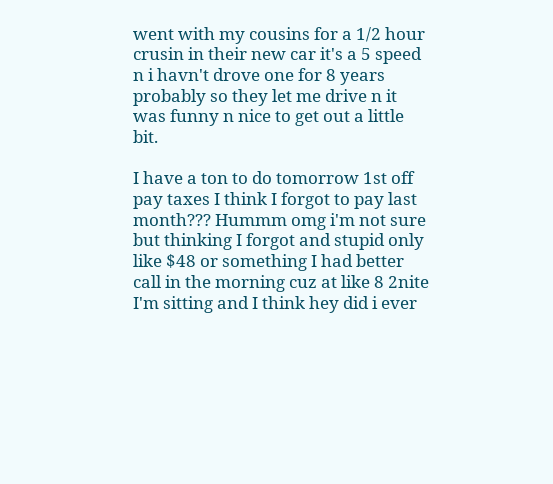went with my cousins for a 1/2 hour crusin in their new car it's a 5 speed n i havn't drove one for 8 years probably so they let me drive n it was funny n nice to get out a little bit.

I have a ton to do tomorrow 1st off pay taxes I think I forgot to pay last month??? Hummm omg i'm not sure but thinking I forgot and stupid only like $48 or something I had better call in the morning cuz at like 8 2nite I'm sitting and I think hey did i ever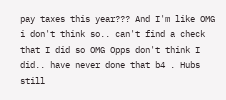pay taxes this year??? And I'm like OMG i don't think so.. can't find a check that I did so OMG Opps don't think I did.. have never done that b4 . Hubs still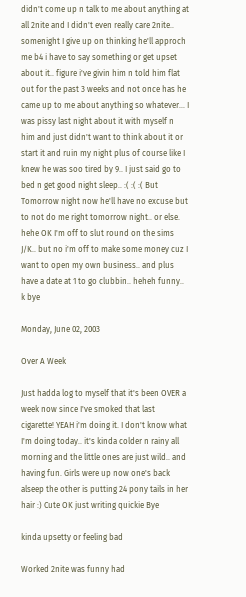didn't come up n talk to me about anything at all 2nite and I didn't even really care 2nite.. somenight I give up on thinking he'll approch me b4 i have to say something or get upset about it.. figure i've givin him n told him flat out for the past 3 weeks and not once has he came up to me about anything so whatever... I was pissy last night about it with myself n him and just didn't want to think about it or start it and ruin my night plus of course like I knew he was soo tired by 9.. I just said go to bed n get good night sleep.. :( :( :( But Tomorrow night now he'll have no excuse but to not do me right tomorrow night.. or else. hehe OK I'm off to slut round on the sims J/K.. but no i'm off to make some money cuz I want to open my own business.. and plus have a date at 1 to go clubbin.. heheh funny.. k bye

Monday, June 02, 2003

Over A Week

Just hadda log to myself that it's been OVER a week now since I've smoked that last cigarette! YEAH i'm doing it. I don't know what I'm doing today.. it's kinda colder n rainy all morning and the little ones are just wild.. and having fun. Girls were up now one's back alseep the other is putting 24 pony tails in her hair :) Cute OK just writing quickie Bye

kinda upsetty or feeling bad

Worked 2nite was funny had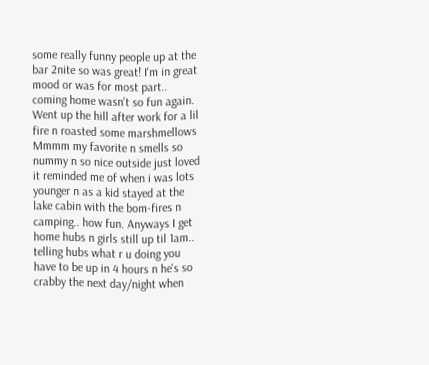some really funny people up at the bar 2nite so was great! I'm in great mood or was for most part.. coming home wasn't so fun again. Went up the hill after work for a lil fire n roasted some marshmellows Mmmm my favorite n smells so nummy n so nice outside just loved it reminded me of when i was lots younger n as a kid stayed at the lake cabin with the bom-fires n camping.. how fun. Anyways I get home hubs n girls still up til 1am.. telling hubs what r u doing you have to be up in 4 hours n he's so crabby the next day/night when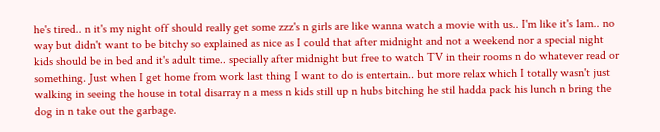he's tired.. n it's my night off should really get some zzz's n girls are like wanna watch a movie with us.. I'm like it's 1am.. no way but didn't want to be bitchy so explained as nice as I could that after midnight and not a weekend nor a special night kids should be in bed and it's adult time.. specially after midnight but free to watch TV in their rooms n do whatever read or something. Just when I get home from work last thing I want to do is entertain.. but more relax which I totally wasn't just walking in seeing the house in total disarray n a mess n kids still up n hubs bitching he stil hadda pack his lunch n bring the dog in n take out the garbage.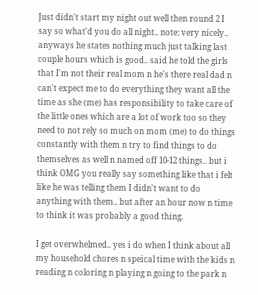Just didn't start my night out well then round 2 I say so what'd you do all night.. note: very nicely.. anyways he states nothing much just talking last couple hours which is good.. said he told the girls that I'm not their real mom n he's there real dad n can't expect me to do everything they want all the time as she (me) has responsibility to take care of the little ones which are a lot of work too so they need to not rely so much on mom (me) to do things constantly with them n try to find things to do themselves as well n named off 10-12 things.. but i think OMG you really say something like that i felt like he was telling them I didn't want to do anything with them.. but after an hour now n time to think it was probably a good thing.

I get overwhelmed.. yes i do when I think about all my household chores n speical time with the kids n reading n coloring n playing n going to the park n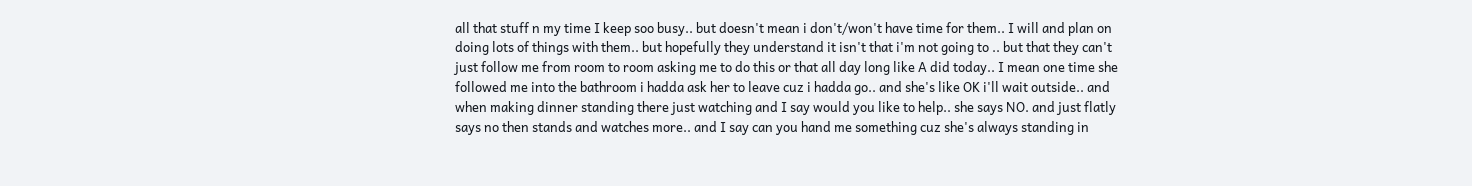all that stuff n my time I keep soo busy.. but doesn't mean i don't/won't have time for them.. I will and plan on doing lots of things with them.. but hopefully they understand it isn't that i'm not going to .. but that they can't just follow me from room to room asking me to do this or that all day long like A did today.. I mean one time she followed me into the bathroom i hadda ask her to leave cuz i hadda go.. and she's like OK i'll wait outside.. and when making dinner standing there just watching and I say would you like to help.. she says NO. and just flatly says no then stands and watches more.. and I say can you hand me something cuz she's always standing in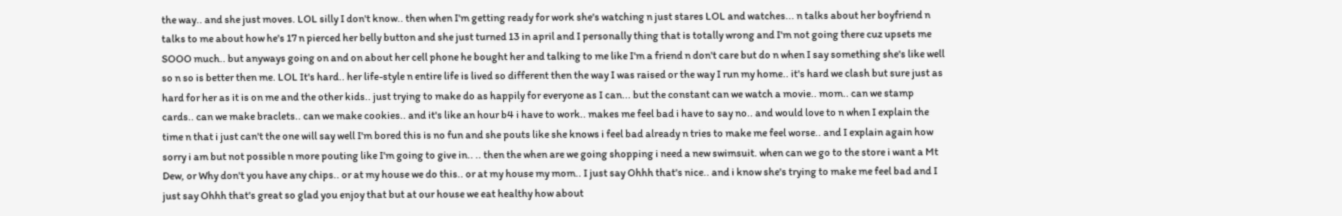the way.. and she just moves. LOL silly I don't know.. then when I'm getting ready for work she's watching n just stares LOL and watches... n talks about her boyfriend n talks to me about how he's 17 n pierced her belly button and she just turned 13 in april and I personally thing that is totally wrong and I'm not going there cuz upsets me SOOO much.. but anyways going on and on about her cell phone he bought her and talking to me like I'm a friend n don't care but do n when I say something she's like well so n so is better then me. LOL It's hard.. her life-style n entire life is lived so different then the way I was raised or the way I run my home.. it's hard we clash but sure just as hard for her as it is on me and the other kids.. just trying to make do as happily for everyone as I can... but the constant can we watch a movie.. mom.. can we stamp cards.. can we make braclets.. can we make cookies.. and it's like an hour b4 i have to work.. makes me feel bad i have to say no.. and would love to n when I explain the time n that i just can't the one will say well I'm bored this is no fun and she pouts like she knows i feel bad already n tries to make me feel worse.. and I explain again how sorry i am but not possible n more pouting like I'm going to give in.. .. then the when are we going shopping i need a new swimsuit. when can we go to the store i want a Mt Dew, or Why don't you have any chips.. or at my house we do this.. or at my house my mom.. I just say Ohhh that's nice.. and i know she's trying to make me feel bad and I just say Ohhh that's great so glad you enjoy that but at our house we eat healthy how about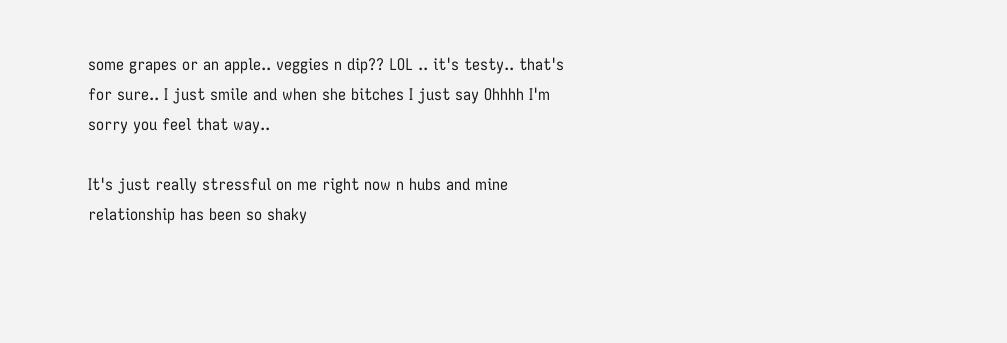some grapes or an apple.. veggies n dip?? LOL .. it's testy.. that's for sure.. I just smile and when she bitches I just say Ohhhh I'm sorry you feel that way..

It's just really stressful on me right now n hubs and mine relationship has been so shaky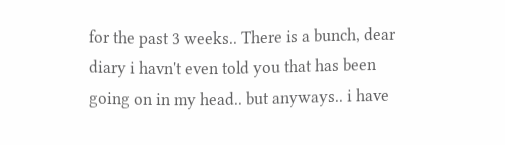for the past 3 weeks.. There is a bunch, dear diary i havn't even told you that has been going on in my head.. but anyways.. i have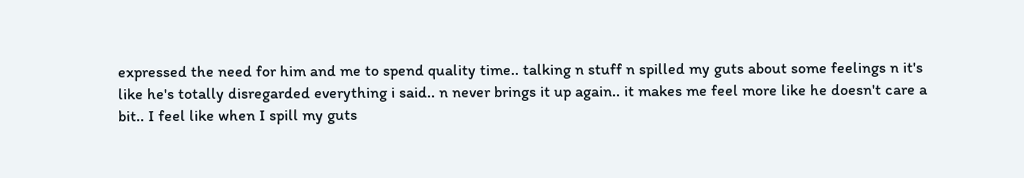expressed the need for him and me to spend quality time.. talking n stuff n spilled my guts about some feelings n it's like he's totally disregarded everything i said.. n never brings it up again.. it makes me feel more like he doesn't care a bit.. I feel like when I spill my guts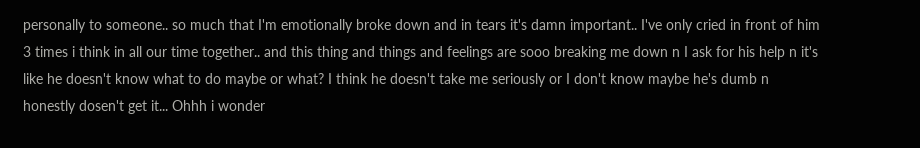personally to someone.. so much that I'm emotionally broke down and in tears it's damn important.. I've only cried in front of him 3 times i think in all our time together.. and this thing and things and feelings are sooo breaking me down n I ask for his help n it's like he doesn't know what to do maybe or what? I think he doesn't take me seriously or I don't know maybe he's dumb n honestly dosen't get it... Ohhh i wonder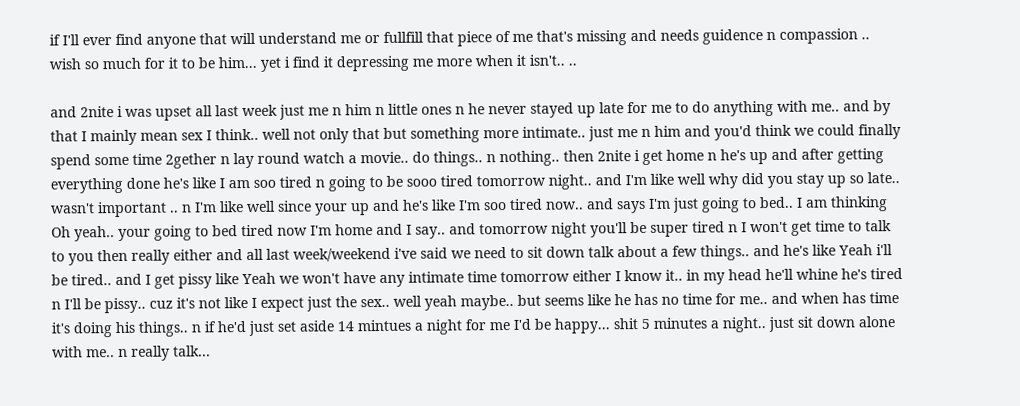if I'll ever find anyone that will understand me or fullfill that piece of me that's missing and needs guidence n compassion .. wish so much for it to be him... yet i find it depressing me more when it isn't.. ..

and 2nite i was upset all last week just me n him n little ones n he never stayed up late for me to do anything with me.. and by that I mainly mean sex I think.. well not only that but something more intimate.. just me n him and you'd think we could finally spend some time 2gether n lay round watch a movie.. do things.. n nothing.. then 2nite i get home n he's up and after getting everything done he's like I am soo tired n going to be sooo tired tomorrow night.. and I'm like well why did you stay up so late.. wasn't important .. n I'm like well since your up and he's like I'm soo tired now.. and says I'm just going to bed.. I am thinking Oh yeah.. your going to bed tired now I'm home and I say.. and tomorrow night you'll be super tired n I won't get time to talk to you then really either and all last week/weekend i've said we need to sit down talk about a few things.. and he's like Yeah i'll be tired.. and I get pissy like Yeah we won't have any intimate time tomorrow either I know it.. in my head he'll whine he's tired n I'll be pissy.. cuz it's not like I expect just the sex.. well yeah maybe.. but seems like he has no time for me.. and when has time it's doing his things.. n if he'd just set aside 14 mintues a night for me I'd be happy... shit 5 minutes a night.. just sit down alone with me.. n really talk...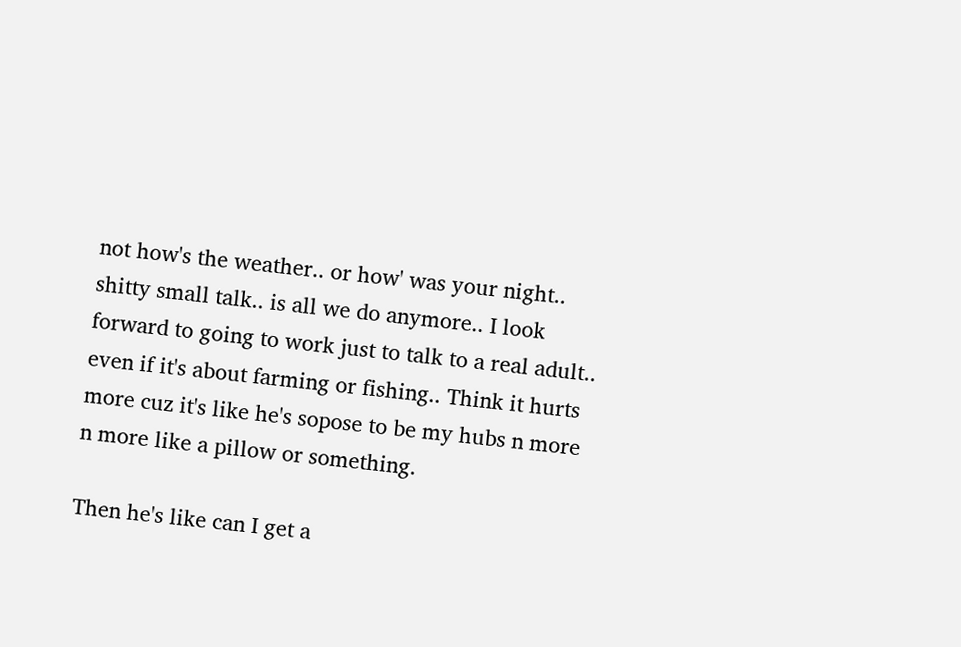not how's the weather.. or how' was your night.. shitty small talk.. is all we do anymore.. I look forward to going to work just to talk to a real adult.. even if it's about farming or fishing.. Think it hurts more cuz it's like he's sopose to be my hubs n more n more like a pillow or something.

Then he's like can I get a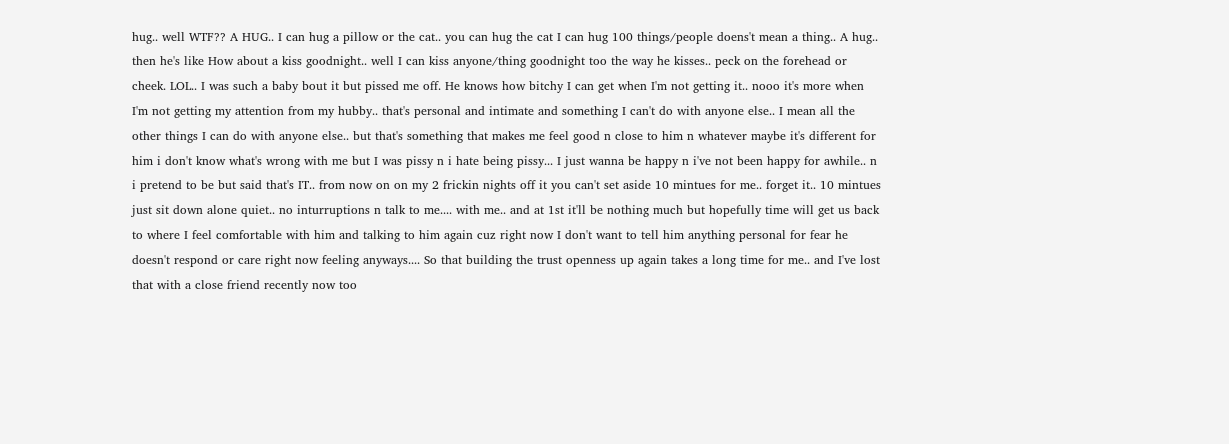hug.. well WTF?? A HUG.. I can hug a pillow or the cat.. you can hug the cat I can hug 100 things/people doens't mean a thing.. A hug.. then he's like How about a kiss goodnight.. well I can kiss anyone/thing goodnight too the way he kisses.. peck on the forehead or cheek. LOL.. I was such a baby bout it but pissed me off. He knows how bitchy I can get when I'm not getting it.. nooo it's more when I'm not getting my attention from my hubby.. that's personal and intimate and something I can't do with anyone else.. I mean all the other things I can do with anyone else.. but that's something that makes me feel good n close to him n whatever maybe it's different for him i don't know what's wrong with me but I was pissy n i hate being pissy... I just wanna be happy n i've not been happy for awhile.. n i pretend to be but said that's IT.. from now on on my 2 frickin nights off it you can't set aside 10 mintues for me.. forget it.. 10 mintues just sit down alone quiet.. no inturruptions n talk to me.... with me.. and at 1st it'll be nothing much but hopefully time will get us back to where I feel comfortable with him and talking to him again cuz right now I don't want to tell him anything personal for fear he doesn't respond or care right now feeling anyways.... So that building the trust openness up again takes a long time for me.. and I've lost that with a close friend recently now too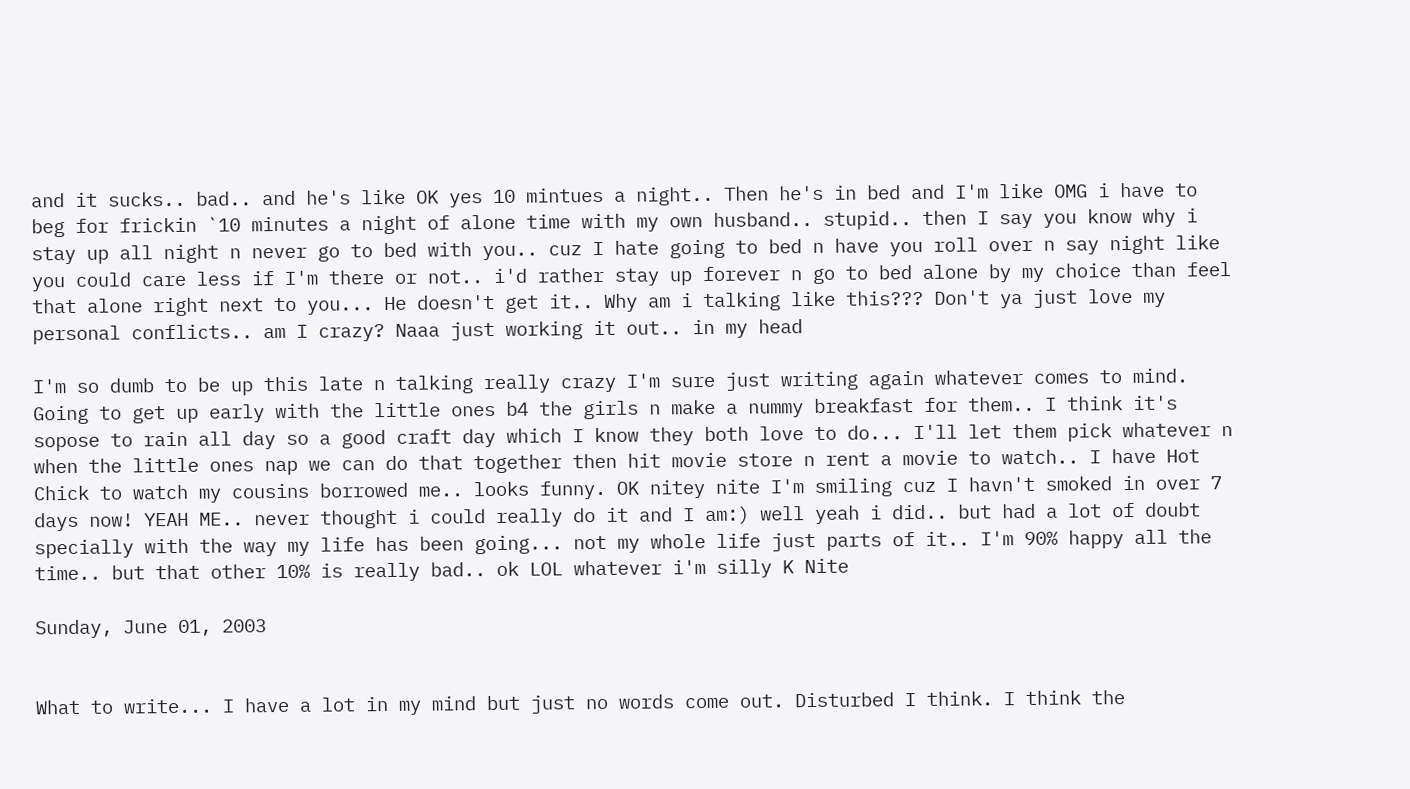and it sucks.. bad.. and he's like OK yes 10 mintues a night.. Then he's in bed and I'm like OMG i have to beg for frickin `10 minutes a night of alone time with my own husband.. stupid.. then I say you know why i stay up all night n never go to bed with you.. cuz I hate going to bed n have you roll over n say night like you could care less if I'm there or not.. i'd rather stay up forever n go to bed alone by my choice than feel that alone right next to you... He doesn't get it.. Why am i talking like this??? Don't ya just love my personal conflicts.. am I crazy? Naaa just working it out.. in my head

I'm so dumb to be up this late n talking really crazy I'm sure just writing again whatever comes to mind. Going to get up early with the little ones b4 the girls n make a nummy breakfast for them.. I think it's sopose to rain all day so a good craft day which I know they both love to do... I'll let them pick whatever n when the little ones nap we can do that together then hit movie store n rent a movie to watch.. I have Hot Chick to watch my cousins borrowed me.. looks funny. OK nitey nite I'm smiling cuz I havn't smoked in over 7 days now! YEAH ME.. never thought i could really do it and I am:) well yeah i did.. but had a lot of doubt specially with the way my life has been going... not my whole life just parts of it.. I'm 90% happy all the time.. but that other 10% is really bad.. ok LOL whatever i'm silly K Nite

Sunday, June 01, 2003


What to write... I have a lot in my mind but just no words come out. Disturbed I think. I think the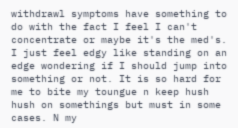withdrawl symptoms have something to do with the fact I feel I can't concentrate or maybe it's the med's. I just feel edgy like standing on an edge wondering if I should jump into something or not. It is so hard for me to bite my toungue n keep hush hush on somethings but must in some cases. N my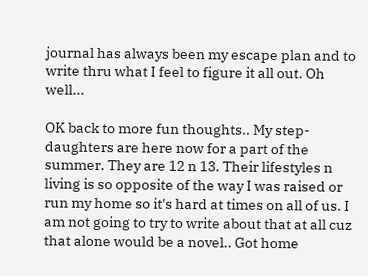journal has always been my escape plan and to write thru what I feel to figure it all out. Oh well...

OK back to more fun thoughts.. My step-daughters are here now for a part of the summer. They are 12 n 13. Their lifestyles n living is so opposite of the way I was raised or run my home so it's hard at times on all of us. I am not going to try to write about that at all cuz that alone would be a novel.. Got home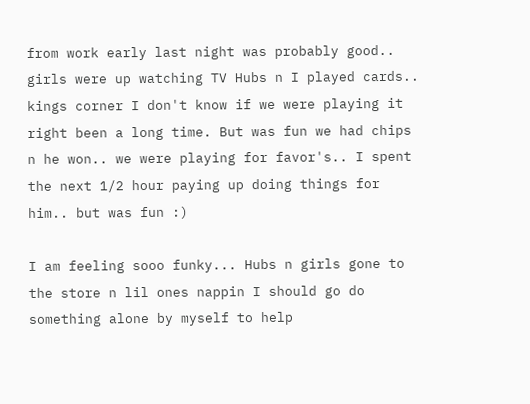from work early last night was probably good.. girls were up watching TV Hubs n I played cards.. kings corner I don't know if we were playing it right been a long time. But was fun we had chips n he won.. we were playing for favor's.. I spent the next 1/2 hour paying up doing things for him.. but was fun :)

I am feeling sooo funky... Hubs n girls gone to the store n lil ones nappin I should go do something alone by myself to help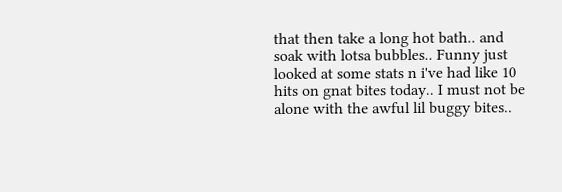that then take a long hot bath.. and soak with lotsa bubbles.. Funny just looked at some stats n i've had like 10 hits on gnat bites today.. I must not be alone with the awful lil buggy bites..